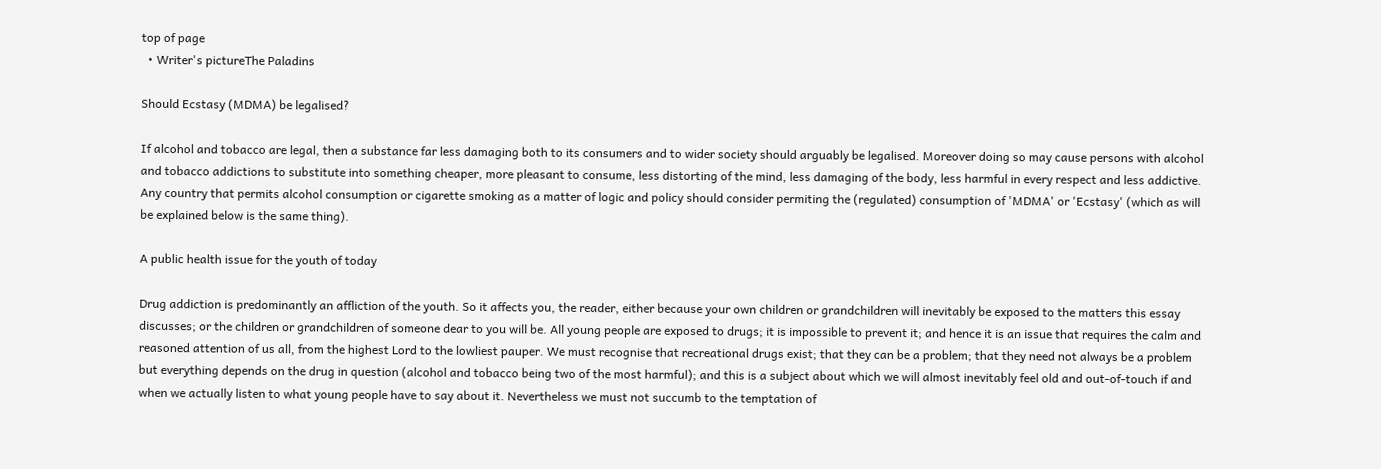top of page
  • Writer's pictureThe Paladins

Should Ecstasy (MDMA) be legalised?

If alcohol and tobacco are legal, then a substance far less damaging both to its consumers and to wider society should arguably be legalised. Moreover doing so may cause persons with alcohol and tobacco addictions to substitute into something cheaper, more pleasant to consume, less distorting of the mind, less damaging of the body, less harmful in every respect and less addictive. Any country that permits alcohol consumption or cigarette smoking as a matter of logic and policy should consider permiting the (regulated) consumption of 'MDMA' or 'Ecstasy' (which as will be explained below is the same thing).

A public health issue for the youth of today

Drug addiction is predominantly an affliction of the youth. So it affects you, the reader, either because your own children or grandchildren will inevitably be exposed to the matters this essay discusses; or the children or grandchildren of someone dear to you will be. All young people are exposed to drugs; it is impossible to prevent it; and hence it is an issue that requires the calm and reasoned attention of us all, from the highest Lord to the lowliest pauper. We must recognise that recreational drugs exist; that they can be a problem; that they need not always be a problem but everything depends on the drug in question (alcohol and tobacco being two of the most harmful); and this is a subject about which we will almost inevitably feel old and out-of-touch if and when we actually listen to what young people have to say about it. Nevertheless we must not succumb to the temptation of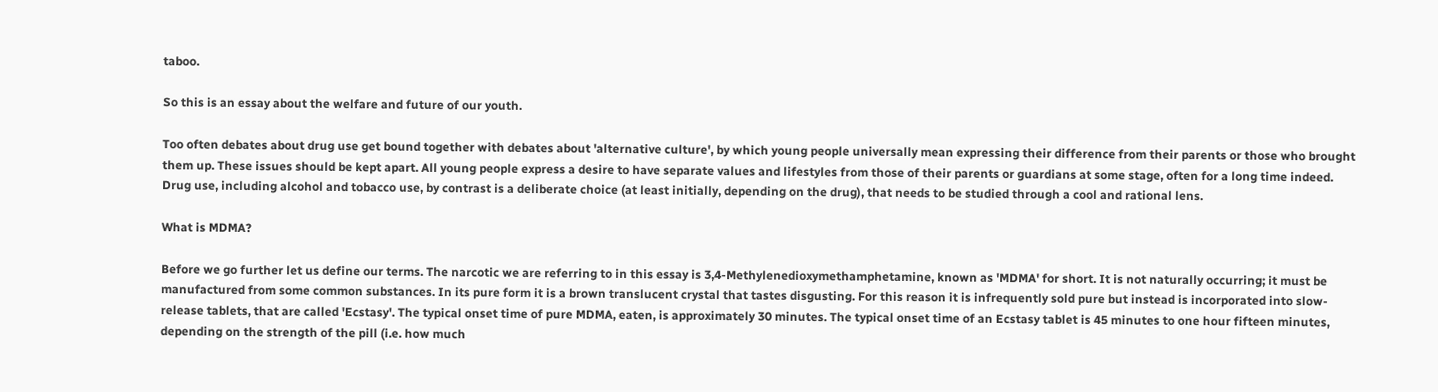taboo.

So this is an essay about the welfare and future of our youth.

Too often debates about drug use get bound together with debates about 'alternative culture', by which young people universally mean expressing their difference from their parents or those who brought them up. These issues should be kept apart. All young people express a desire to have separate values and lifestyles from those of their parents or guardians at some stage, often for a long time indeed. Drug use, including alcohol and tobacco use, by contrast is a deliberate choice (at least initially, depending on the drug), that needs to be studied through a cool and rational lens.

What is MDMA?

Before we go further let us define our terms. The narcotic we are referring to in this essay is 3,4-Methylenedioxymethamphetamine, known as 'MDMA' for short. It is not naturally occurring; it must be manufactured from some common substances. In its pure form it is a brown translucent crystal that tastes disgusting. For this reason it is infrequently sold pure but instead is incorporated into slow-release tablets, that are called 'Ecstasy'. The typical onset time of pure MDMA, eaten, is approximately 30 minutes. The typical onset time of an Ecstasy tablet is 45 minutes to one hour fifteen minutes, depending on the strength of the pill (i.e. how much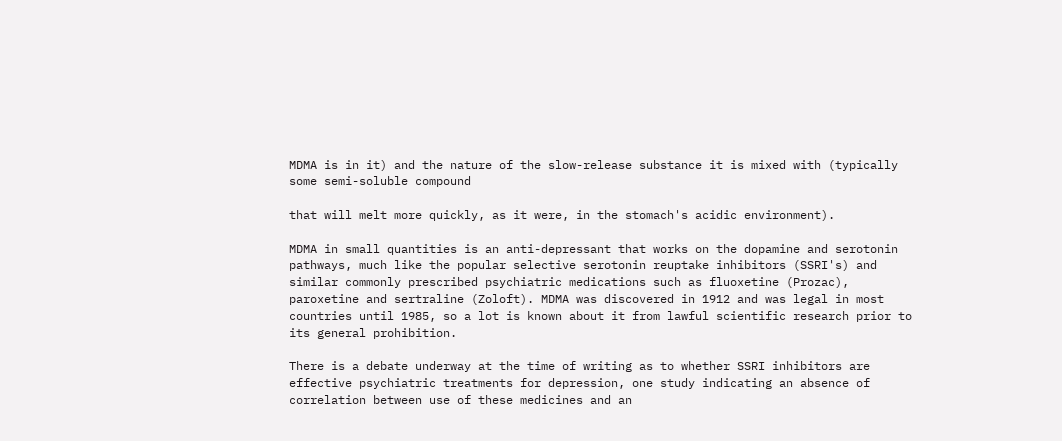MDMA is in it) and the nature of the slow-release substance it is mixed with (typically some semi-soluble compound

that will melt more quickly, as it were, in the stomach's acidic environment).

MDMA in small quantities is an anti-depressant that works on the dopamine and serotonin pathways, much like the popular selective serotonin reuptake inhibitors (SSRI's) and similar commonly prescribed psychiatric medications such as fluoxetine (Prozac), paroxetine and sertraline (Zoloft). MDMA was discovered in 1912 and was legal in most countries until 1985, so a lot is known about it from lawful scientific research prior to its general prohibition.

There is a debate underway at the time of writing as to whether SSRI inhibitors are effective psychiatric treatments for depression, one study indicating an absence of correlation between use of these medicines and an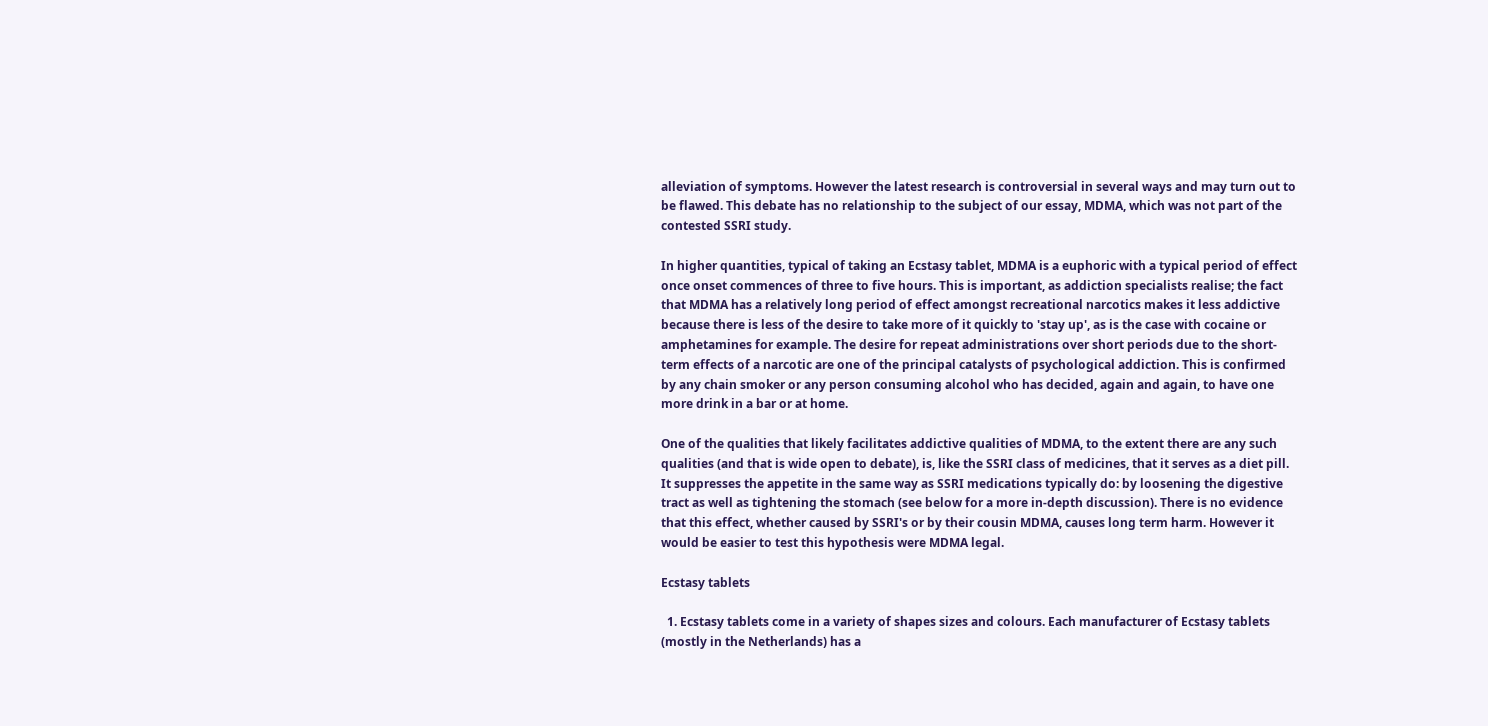alleviation of symptoms. However the latest research is controversial in several ways and may turn out to be flawed. This debate has no relationship to the subject of our essay, MDMA, which was not part of the contested SSRI study.

In higher quantities, typical of taking an Ecstasy tablet, MDMA is a euphoric with a typical period of effect once onset commences of three to five hours. This is important, as addiction specialists realise; the fact that MDMA has a relatively long period of effect amongst recreational narcotics makes it less addictive because there is less of the desire to take more of it quickly to 'stay up', as is the case with cocaine or amphetamines for example. The desire for repeat administrations over short periods due to the short-term effects of a narcotic are one of the principal catalysts of psychological addiction. This is confirmed by any chain smoker or any person consuming alcohol who has decided, again and again, to have one more drink in a bar or at home.

One of the qualities that likely facilitates addictive qualities of MDMA, to the extent there are any such qualities (and that is wide open to debate), is, like the SSRI class of medicines, that it serves as a diet pill. It suppresses the appetite in the same way as SSRI medications typically do: by loosening the digestive tract as well as tightening the stomach (see below for a more in-depth discussion). There is no evidence that this effect, whether caused by SSRI's or by their cousin MDMA, causes long term harm. However it would be easier to test this hypothesis were MDMA legal.

Ecstasy tablets

  1. Ecstasy tablets come in a variety of shapes sizes and colours. Each manufacturer of Ecstasy tablets (mostly in the Netherlands) has a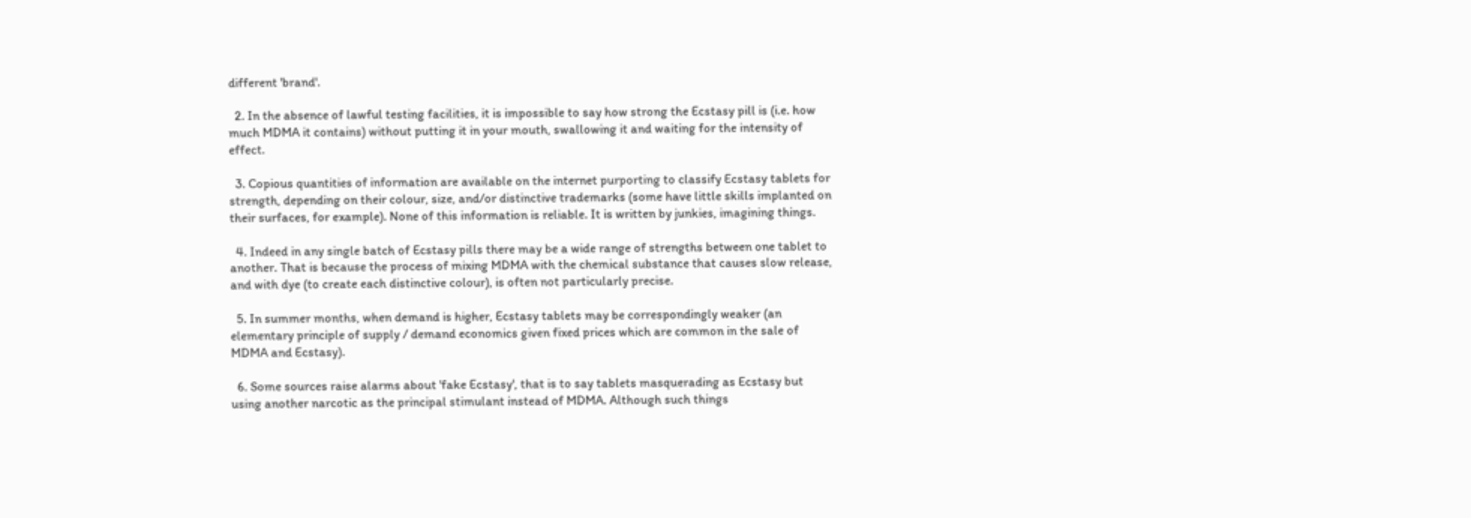different 'brand'.

  2. In the absence of lawful testing facilities, it is impossible to say how strong the Ecstasy pill is (i.e. how much MDMA it contains) without putting it in your mouth, swallowing it and waiting for the intensity of effect.

  3. Copious quantities of information are available on the internet purporting to classify Ecstasy tablets for strength, depending on their colour, size, and/or distinctive trademarks (some have little skills implanted on their surfaces, for example). None of this information is reliable. It is written by junkies, imagining things.

  4. Indeed in any single batch of Ecstasy pills there may be a wide range of strengths between one tablet to another. That is because the process of mixing MDMA with the chemical substance that causes slow release, and with dye (to create each distinctive colour), is often not particularly precise.

  5. In summer months, when demand is higher, Ecstasy tablets may be correspondingly weaker (an elementary principle of supply / demand economics given fixed prices which are common in the sale of MDMA and Ecstasy).

  6. Some sources raise alarms about 'fake Ecstasy', that is to say tablets masquerading as Ecstasy but using another narcotic as the principal stimulant instead of MDMA. Although such things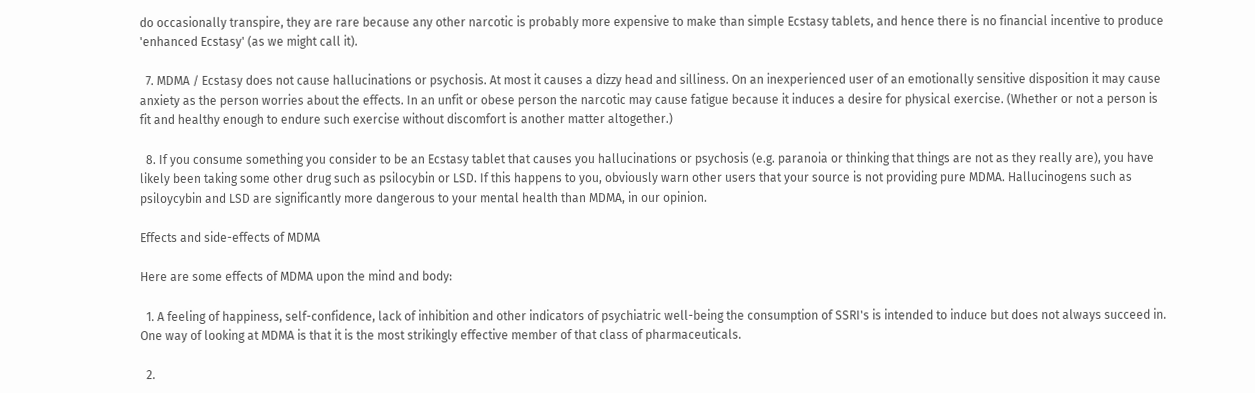do occasionally transpire, they are rare because any other narcotic is probably more expensive to make than simple Ecstasy tablets, and hence there is no financial incentive to produce 'enhanced Ecstasy' (as we might call it).

  7. MDMA / Ecstasy does not cause hallucinations or psychosis. At most it causes a dizzy head and silliness. On an inexperienced user of an emotionally sensitive disposition it may cause anxiety as the person worries about the effects. In an unfit or obese person the narcotic may cause fatigue because it induces a desire for physical exercise. (Whether or not a person is fit and healthy enough to endure such exercise without discomfort is another matter altogether.)

  8. If you consume something you consider to be an Ecstasy tablet that causes you hallucinations or psychosis (e.g. paranoia or thinking that things are not as they really are), you have likely been taking some other drug such as psilocybin or LSD. If this happens to you, obviously warn other users that your source is not providing pure MDMA. Hallucinogens such as psiloycybin and LSD are significantly more dangerous to your mental health than MDMA, in our opinion.

Effects and side-effects of MDMA

Here are some effects of MDMA upon the mind and body:

  1. A feeling of happiness, self-confidence, lack of inhibition and other indicators of psychiatric well-being the consumption of SSRI's is intended to induce but does not always succeed in. One way of looking at MDMA is that it is the most strikingly effective member of that class of pharmaceuticals.

  2.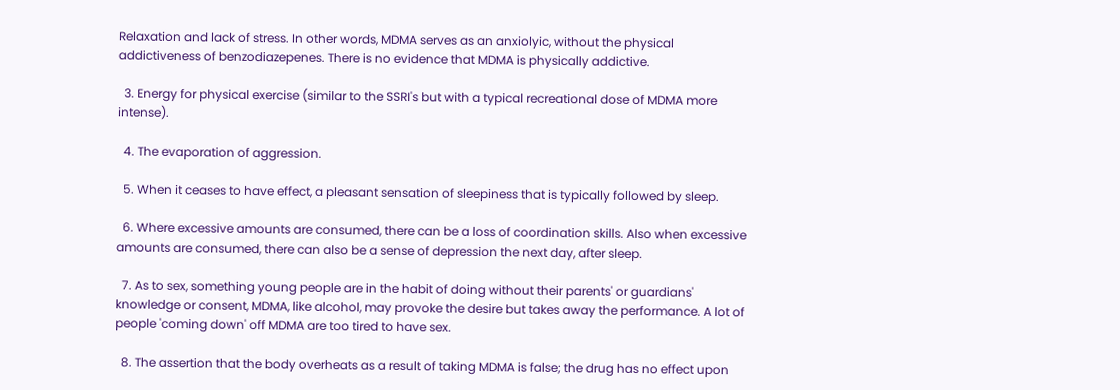Relaxation and lack of stress. In other words, MDMA serves as an anxiolyic, without the physical addictiveness of benzodiazepenes. There is no evidence that MDMA is physically addictive.

  3. Energy for physical exercise (similar to the SSRI's but with a typical recreational dose of MDMA more intense).

  4. The evaporation of aggression.

  5. When it ceases to have effect, a pleasant sensation of sleepiness that is typically followed by sleep.

  6. Where excessive amounts are consumed, there can be a loss of coordination skills. Also when excessive amounts are consumed, there can also be a sense of depression the next day, after sleep.

  7. As to sex, something young people are in the habit of doing without their parents' or guardians' knowledge or consent, MDMA, like alcohol, may provoke the desire but takes away the performance. A lot of people 'coming down' off MDMA are too tired to have sex.

  8. The assertion that the body overheats as a result of taking MDMA is false; the drug has no effect upon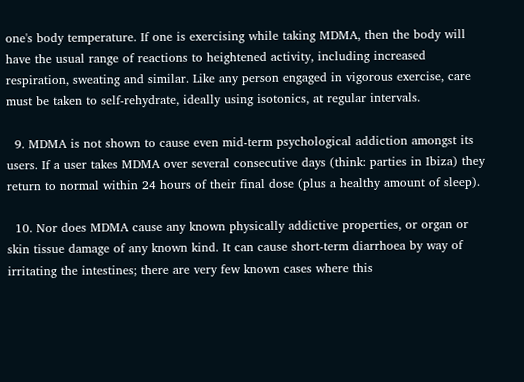one's body temperature. If one is exercising while taking MDMA, then the body will have the usual range of reactions to heightened activity, including increased respiration, sweating and similar. Like any person engaged in vigorous exercise, care must be taken to self-rehydrate, ideally using isotonics, at regular intervals.

  9. MDMA is not shown to cause even mid-term psychological addiction amongst its users. If a user takes MDMA over several consecutive days (think: parties in Ibiza) they return to normal within 24 hours of their final dose (plus a healthy amount of sleep).

  10. Nor does MDMA cause any known physically addictive properties, or organ or skin tissue damage of any known kind. It can cause short-term diarrhoea by way of irritating the intestines; there are very few known cases where this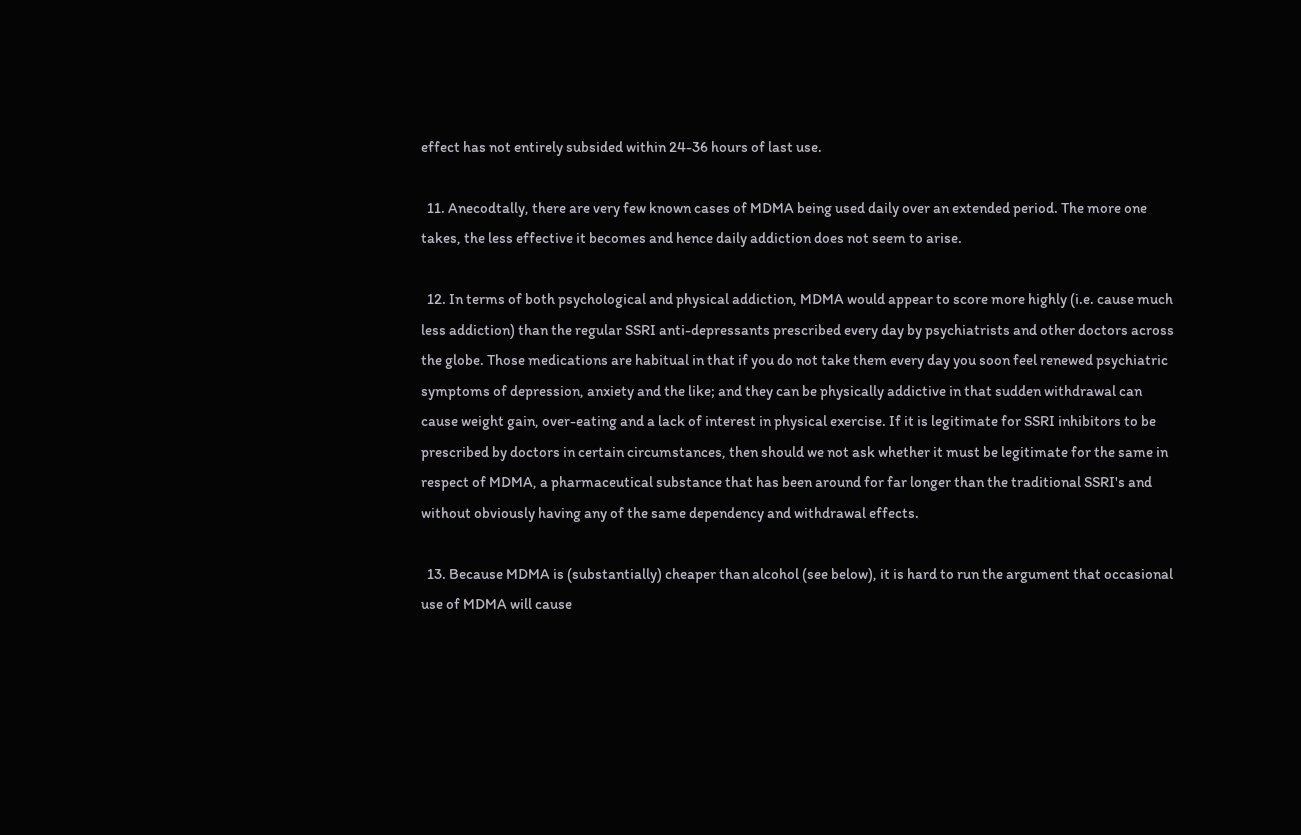effect has not entirely subsided within 24-36 hours of last use.

  11. Anecodtally, there are very few known cases of MDMA being used daily over an extended period. The more one takes, the less effective it becomes and hence daily addiction does not seem to arise.

  12. In terms of both psychological and physical addiction, MDMA would appear to score more highly (i.e. cause much less addiction) than the regular SSRI anti-depressants prescribed every day by psychiatrists and other doctors across the globe. Those medications are habitual in that if you do not take them every day you soon feel renewed psychiatric symptoms of depression, anxiety and the like; and they can be physically addictive in that sudden withdrawal can cause weight gain, over-eating and a lack of interest in physical exercise. If it is legitimate for SSRI inhibitors to be prescribed by doctors in certain circumstances, then should we not ask whether it must be legitimate for the same in respect of MDMA, a pharmaceutical substance that has been around for far longer than the traditional SSRI's and without obviously having any of the same dependency and withdrawal effects.

  13. Because MDMA is (substantially) cheaper than alcohol (see below), it is hard to run the argument that occasional use of MDMA will cause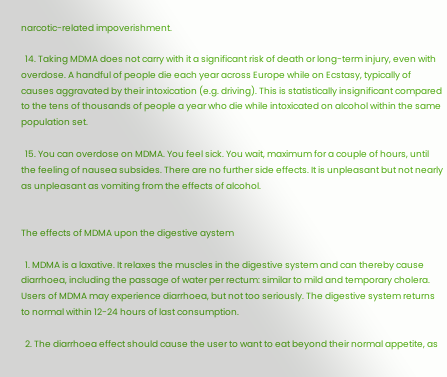narcotic-related impoverishment.

  14. Taking MDMA does not carry with it a significant risk of death or long-term injury, even with overdose. A handful of people die each year across Europe while on Ecstasy, typically of causes aggravated by their intoxication (e.g. driving). This is statistically insignificant compared to the tens of thousands of people a year who die while intoxicated on alcohol within the same population set.

  15. You can overdose on MDMA. You feel sick. You wait, maximum for a couple of hours, until the feeling of nausea subsides. There are no further side effects. It is unpleasant but not nearly as unpleasant as vomiting from the effects of alcohol.


The effects of MDMA upon the digestive aystem

  1. MDMA is a laxative. It relaxes the muscles in the digestive system and can thereby cause diarrhoea, including the passage of water per rectum: similar to mild and temporary cholera. Users of MDMA may experience diarrhoea, but not too seriously. The digestive system returns to normal within 12-24 hours of last consumption.

  2. The diarrhoea effect should cause the user to want to eat beyond their normal appetite, as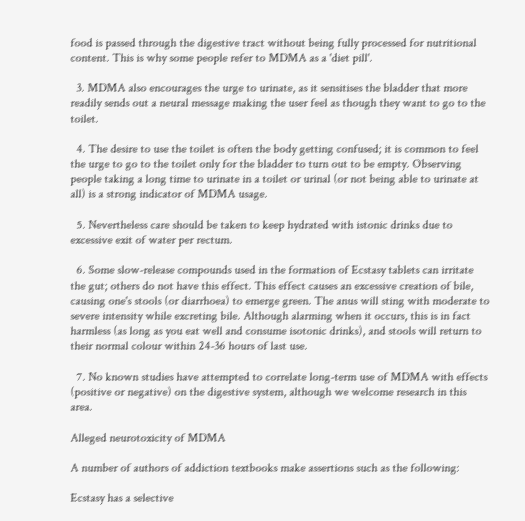food is passed through the digestive tract without being fully processed for nutritional content. This is why some people refer to MDMA as a 'diet pill'.

  3. MDMA also encourages the urge to urinate, as it sensitises the bladder that more readily sends out a neural message making the user feel as though they want to go to the toilet.

  4. The desire to use the toilet is often the body getting confused; it is common to feel the urge to go to the toilet only for the bladder to turn out to be empty. Observing people taking a long time to urinate in a toilet or urinal (or not being able to urinate at all) is a strong indicator of MDMA usage.

  5. Nevertheless care should be taken to keep hydrated with istonic drinks due to excessive exit of water per rectum.

  6. Some slow-release compounds used in the formation of Ecstasy tablets can irritate the gut; others do not have this effect. This effect causes an excessive creation of bile, causing one's stools (or diarrhoea) to emerge green. The anus will sting with moderate to severe intensity while excreting bile. Although alarming when it occurs, this is in fact harmless (as long as you eat well and consume isotonic drinks), and stools will return to their normal colour within 24-36 hours of last use.

  7. No known studies have attempted to correlate long-term use of MDMA with effects (positive or negative) on the digestive system, although we welcome research in this area.

Alleged neurotoxicity of MDMA

A number of authors of addiction textbooks make assertions such as the following:

Ecstasy has a selective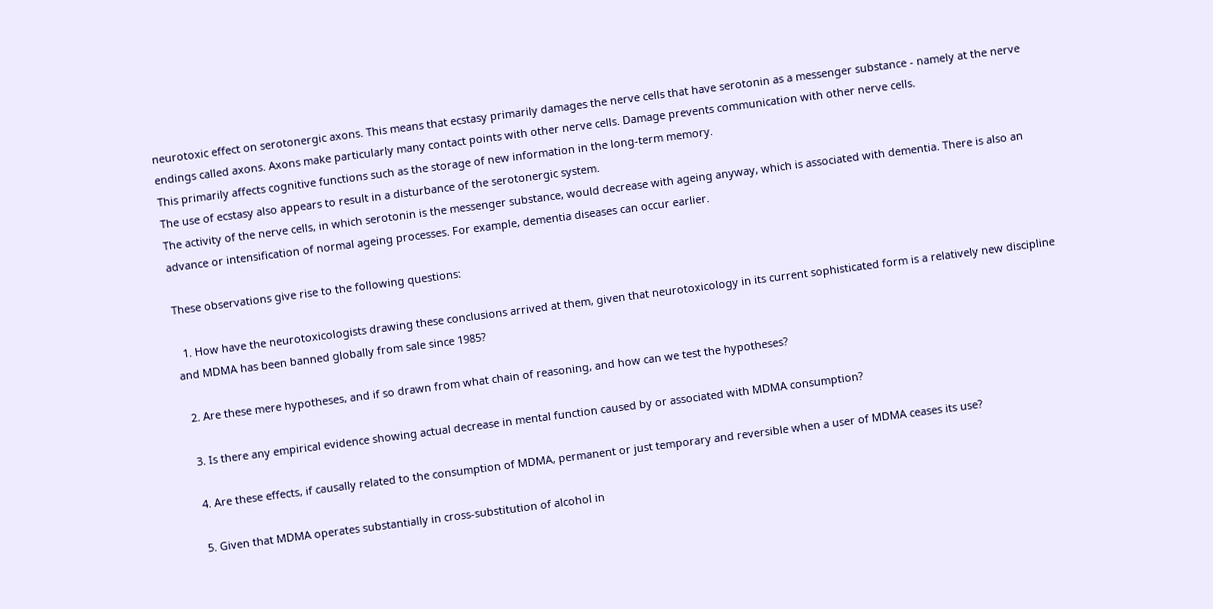neurotoxic effect on serotonergic axons. This means that ecstasy primarily damages the nerve cells that have serotonin as a messenger substance - namely at the nerve endings called axons. Axons make particularly many contact points with other nerve cells. Damage prevents communication with other nerve cells.
This primarily affects cognitive functions such as the storage of new information in the long-term memory.
The use of ecstasy also appears to result in a disturbance of the serotonergic system.
The activity of the nerve cells, in which serotonin is the messenger substance, would decrease with ageing anyway, which is associated with dementia. There is also an advance or intensification of normal ageing processes. For example, dementia diseases can occur earlier.

These observations give rise to the following questions:

  1. How have the neurotoxicologists drawing these conclusions arrived at them, given that neurotoxicology in its current sophisticated form is a relatively new discipline and MDMA has been banned globally from sale since 1985?

  2. Are these mere hypotheses, and if so drawn from what chain of reasoning, and how can we test the hypotheses?

  3. Is there any empirical evidence showing actual decrease in mental function caused by or associated with MDMA consumption?

  4. Are these effects, if causally related to the consumption of MDMA, permanent or just temporary and reversible when a user of MDMA ceases its use?

  5. Given that MDMA operates substantially in cross-substitution of alcohol in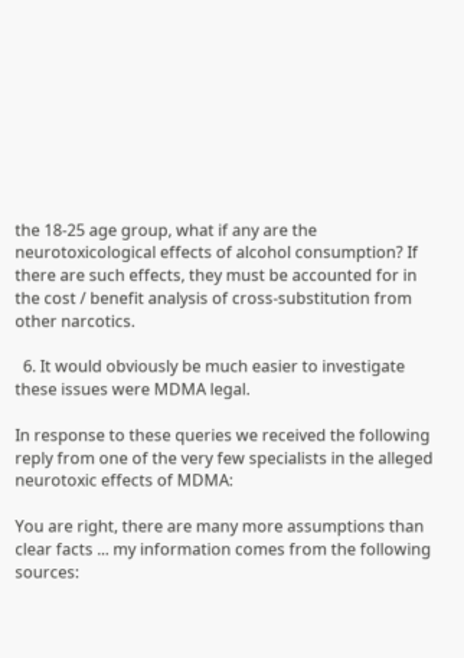the 18-25 age group, what if any are the neurotoxicological effects of alcohol consumption? If there are such effects, they must be accounted for in the cost / benefit analysis of cross-substitution from other narcotics.

  6. It would obviously be much easier to investigate these issues were MDMA legal.

In response to these queries we received the following reply from one of the very few specialists in the alleged neurotoxic effects of MDMA:

You are right, there are many more assumptions than clear facts ... my information comes from the following sources: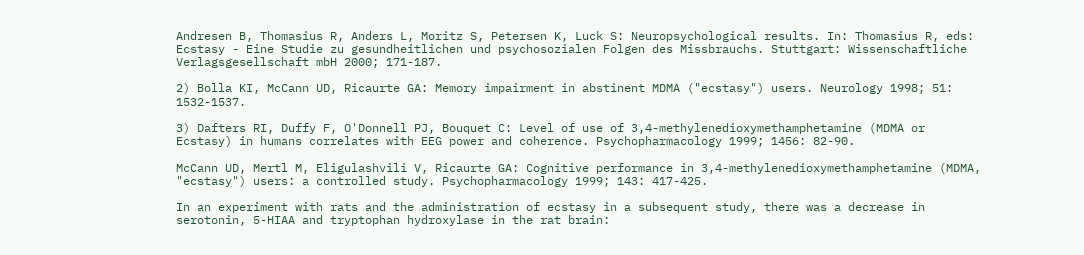Andresen B, Thomasius R, Anders L, Moritz S, Petersen K, Luck S: Neuropsychological results. In: Thomasius R, eds: Ecstasy - Eine Studie zu gesundheitlichen und psychosozialen Folgen des Missbrauchs. Stuttgart: Wissenschaftliche Verlagsgesellschaft mbH 2000; 171-187.

2) Bolla KI, McCann UD, Ricaurte GA: Memory impairment in abstinent MDMA ("ecstasy") users. Neurology 1998; 51: 1532-1537.

3) Dafters RI, Duffy F, O'Donnell PJ, Bouquet C: Level of use of 3,4-methylenedioxymethamphetamine (MDMA or Ecstasy) in humans correlates with EEG power and coherence. Psychopharmacology 1999; 1456: 82-90.

McCann UD, Mertl M, Eligulashvili V, Ricaurte GA: Cognitive performance in 3,4-methylenedioxymethamphetamine (MDMA, "ecstasy") users: a controlled study. Psychopharmacology 1999; 143: 417-425.

In an experiment with rats and the administration of ecstasy in a subsequent study, there was a decrease in serotonin, 5-HIAA and tryptophan hydroxylase in the rat brain: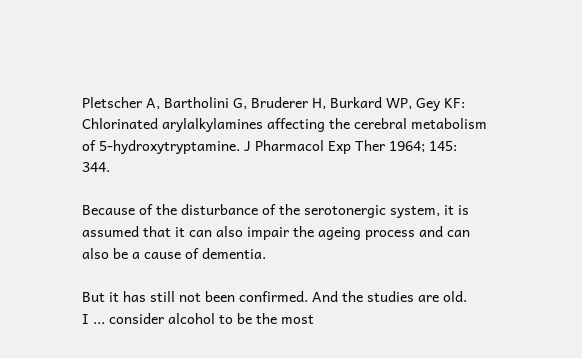Pletscher A, Bartholini G, Bruderer H, Burkard WP, Gey KF: Chlorinated arylalkylamines affecting the cerebral metabolism of 5-hydroxytryptamine. J Pharmacol Exp Ther 1964; 145: 344.

Because of the disturbance of the serotonergic system, it is assumed that it can also impair the ageing process and can also be a cause of dementia.

But it has still not been confirmed. And the studies are old.
I ... consider alcohol to be the most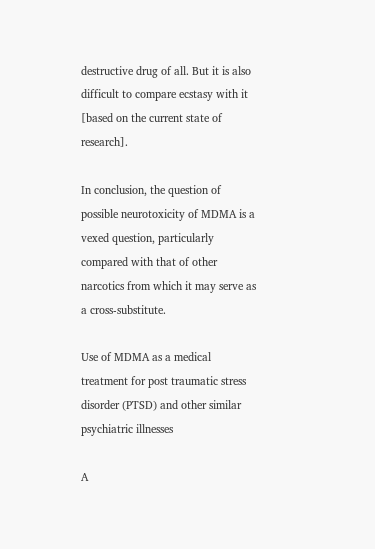destructive drug of all. But it is also difficult to compare ecstasy with it [based on the current state of research].

In conclusion, the question of possible neurotoxicity of MDMA is a vexed question, particularly compared with that of other narcotics from which it may serve as a cross-substitute.

Use of MDMA as a medical treatment for post traumatic stress disorder (PTSD) and other similar psychiatric illnesses

A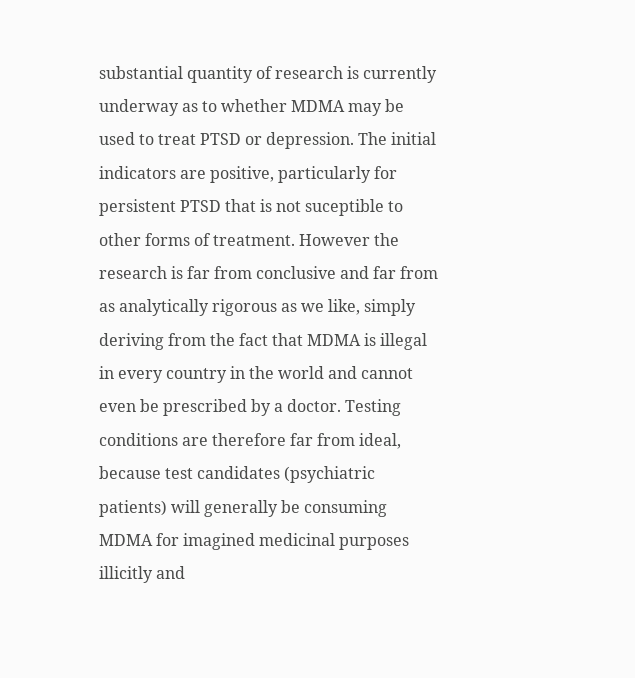substantial quantity of research is currently underway as to whether MDMA may be used to treat PTSD or depression. The initial indicators are positive, particularly for persistent PTSD that is not suceptible to other forms of treatment. However the research is far from conclusive and far from as analytically rigorous as we like, simply deriving from the fact that MDMA is illegal in every country in the world and cannot even be prescribed by a doctor. Testing conditions are therefore far from ideal, because test candidates (psychiatric patients) will generally be consuming MDMA for imagined medicinal purposes illicitly and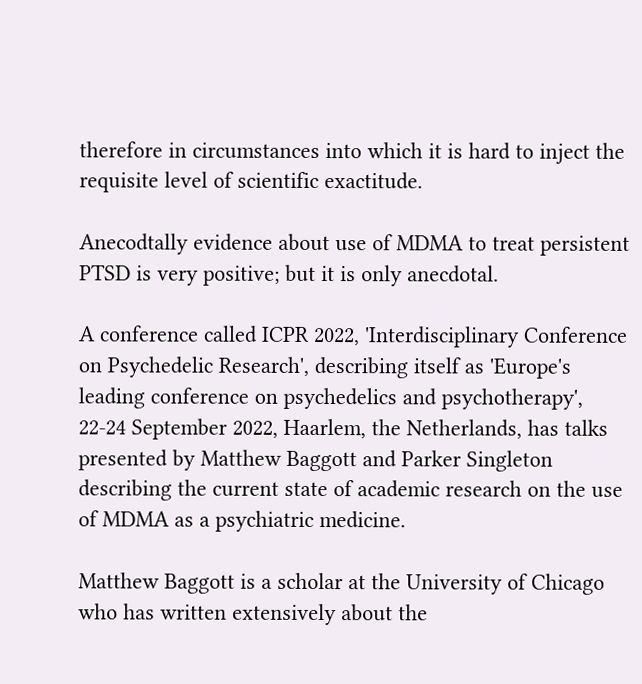therefore in circumstances into which it is hard to inject the requisite level of scientific exactitude.

Anecodtally evidence about use of MDMA to treat persistent PTSD is very positive; but it is only anecdotal.

A conference called ICPR 2022, 'Interdisciplinary Conference on Psychedelic Research', describing itself as 'Europe's leading conference on psychedelics and psychotherapy', 22-24 September 2022, Haarlem, the Netherlands, has talks presented by Matthew Baggott and Parker Singleton describing the current state of academic research on the use of MDMA as a psychiatric medicine.

Matthew Baggott is a scholar at the University of Chicago who has written extensively about the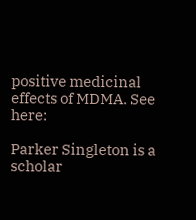positive medicinal effects of MDMA. See here:

Parker Singleton is a scholar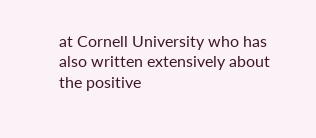at Cornell University who has also written extensively about the positive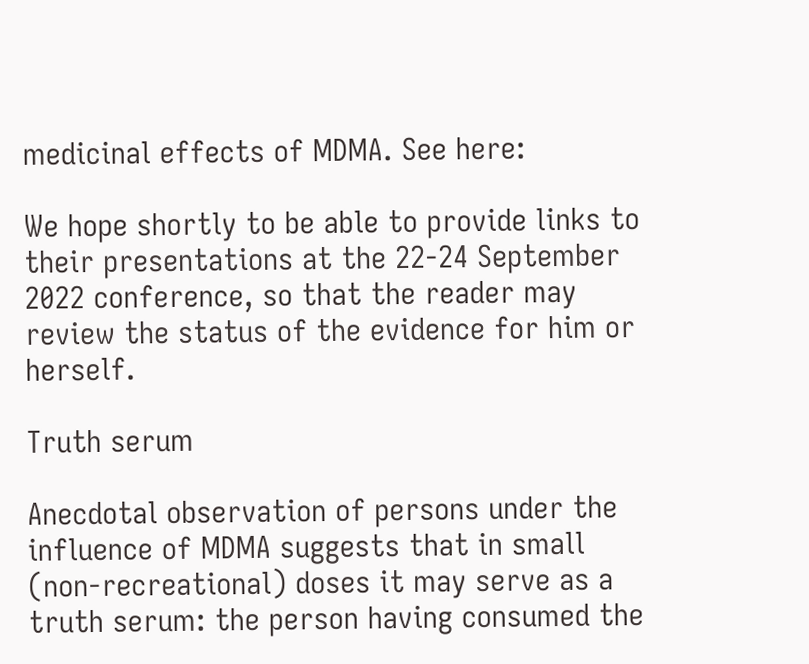medicinal effects of MDMA. See here:

We hope shortly to be able to provide links to their presentations at the 22-24 September 2022 conference, so that the reader may review the status of the evidence for him or herself.

Truth serum

Anecdotal observation of persons under the influence of MDMA suggests that in small (non-recreational) doses it may serve as a truth serum: the person having consumed the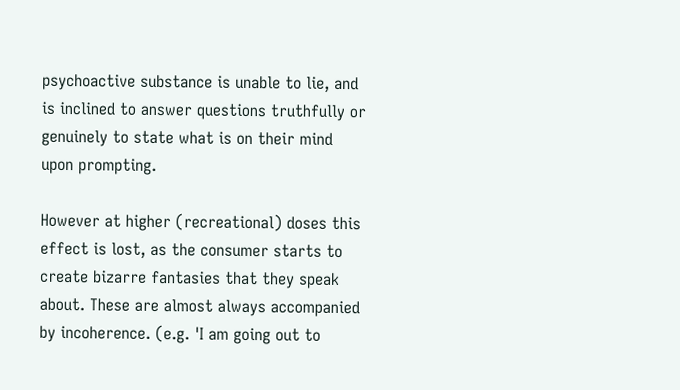psychoactive substance is unable to lie, and is inclined to answer questions truthfully or genuinely to state what is on their mind upon prompting.

However at higher (recreational) doses this effect is lost, as the consumer starts to create bizarre fantasies that they speak about. These are almost always accompanied by incoherence. (e.g. 'I am going out to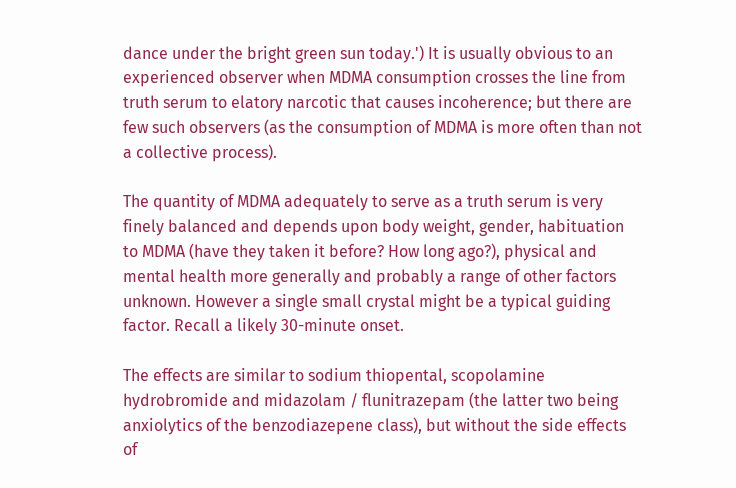dance under the bright green sun today.') It is usually obvious to an experienced observer when MDMA consumption crosses the line from truth serum to elatory narcotic that causes incoherence; but there are few such observers (as the consumption of MDMA is more often than not a collective process).

The quantity of MDMA adequately to serve as a truth serum is very finely balanced and depends upon body weight, gender, habituation to MDMA (have they taken it before? How long ago?), physical and mental health more generally and probably a range of other factors unknown. However a single small crystal might be a typical guiding factor. Recall a likely 30-minute onset.

The effects are similar to sodium thiopental, scopolamine hydrobromide and midazolam / flunitrazepam (the latter two being anxiolytics of the benzodiazepene class), but without the side effects of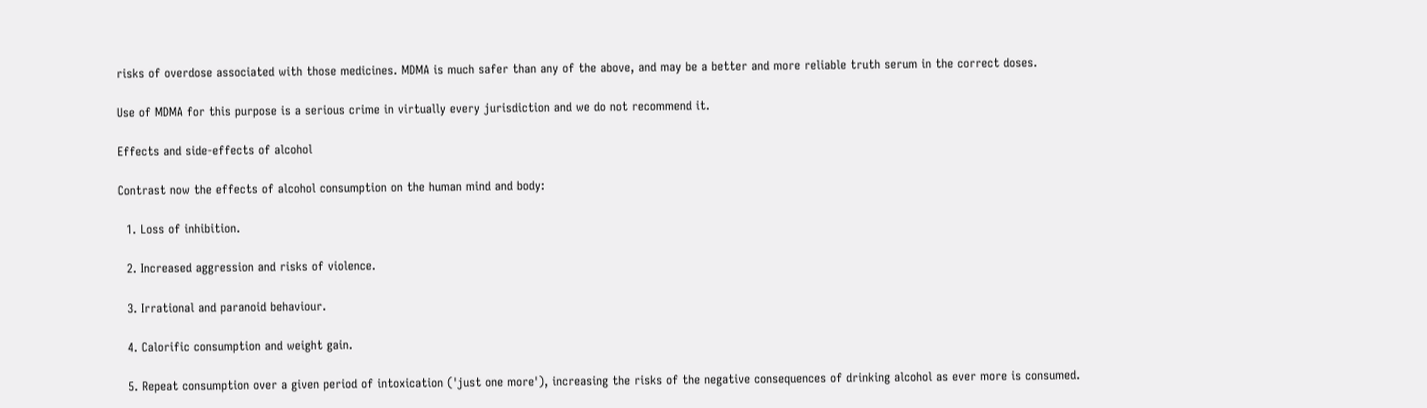risks of overdose associated with those medicines. MDMA is much safer than any of the above, and may be a better and more reliable truth serum in the correct doses.

Use of MDMA for this purpose is a serious crime in virtually every jurisdiction and we do not recommend it.

Effects and side-effects of alcohol

Contrast now the effects of alcohol consumption on the human mind and body:

  1. Loss of inhibition.

  2. Increased aggression and risks of violence.

  3. Irrational and paranoid behaviour.

  4. Calorific consumption and weight gain.

  5. Repeat consumption over a given period of intoxication ('just one more'), increasing the risks of the negative consequences of drinking alcohol as ever more is consumed.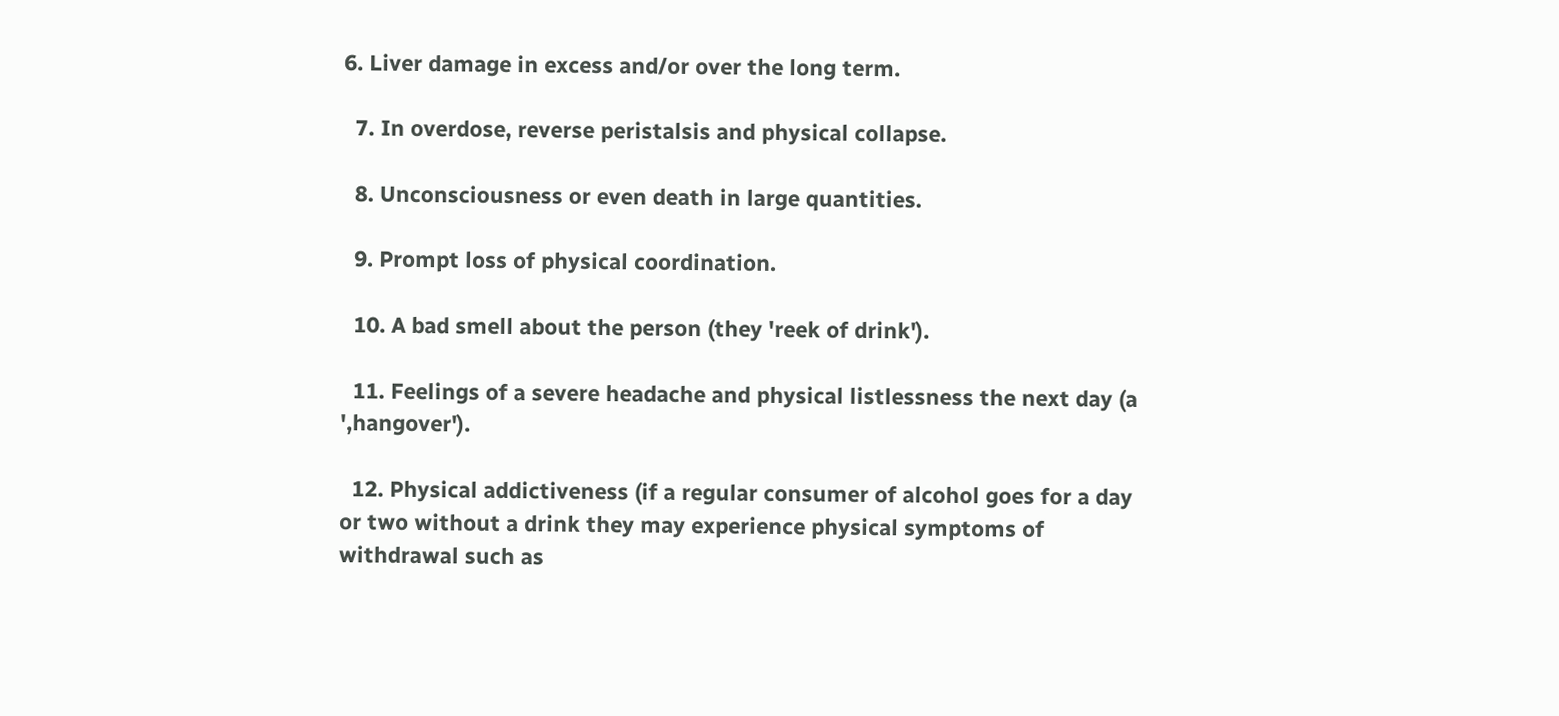6. Liver damage in excess and/or over the long term.

  7. In overdose, reverse peristalsis and physical collapse.

  8. Unconsciousness or even death in large quantities.

  9. Prompt loss of physical coordination.

  10. A bad smell about the person (they 'reek of drink').

  11. Feelings of a severe headache and physical listlessness the next day (a ',hangover').

  12. Physical addictiveness (if a regular consumer of alcohol goes for a day or two without a drink they may experience physical symptoms of withdrawal such as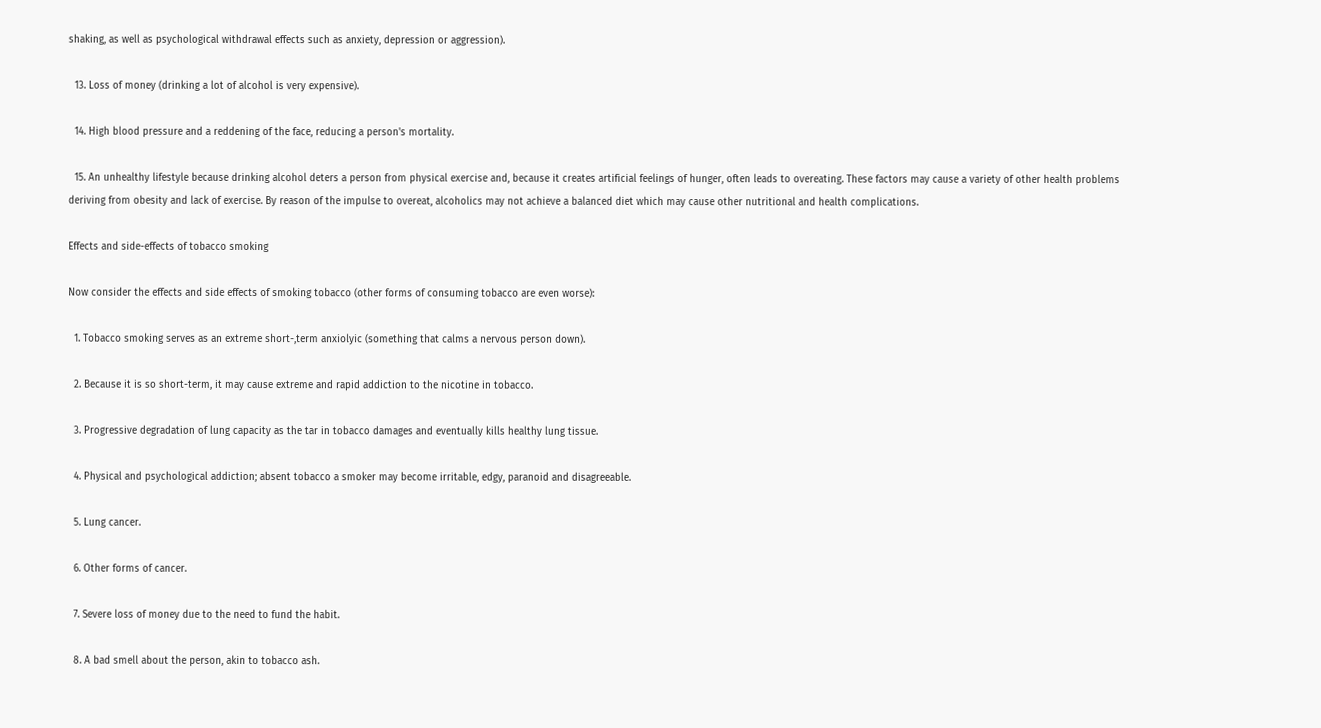shaking, as well as psychological withdrawal effects such as anxiety, depression or aggression).

  13. Loss of money (drinking a lot of alcohol is very expensive).

  14. High blood pressure and a reddening of the face, reducing a person's mortality.

  15. An unhealthy lifestyle because drinking alcohol deters a person from physical exercise and, because it creates artificial feelings of hunger, often leads to overeating. These factors may cause a variety of other health problems deriving from obesity and lack of exercise. By reason of the impulse to overeat, alcoholics may not achieve a balanced diet which may cause other nutritional and health complications.

Effects and side-effects of tobacco smoking

Now consider the effects and side effects of smoking tobacco (other forms of consuming tobacco are even worse):

  1. Tobacco smoking serves as an extreme short-,term anxiolyic (something that calms a nervous person down).

  2. Because it is so short-term, it may cause extreme and rapid addiction to the nicotine in tobacco.

  3. Progressive degradation of lung capacity as the tar in tobacco damages and eventually kills healthy lung tissue.

  4. Physical and psychological addiction; absent tobacco a smoker may become irritable, edgy, paranoid and disagreeable.

  5. Lung cancer.

  6. Other forms of cancer.

  7. Severe loss of money due to the need to fund the habit.

  8. A bad smell about the person, akin to tobacco ash.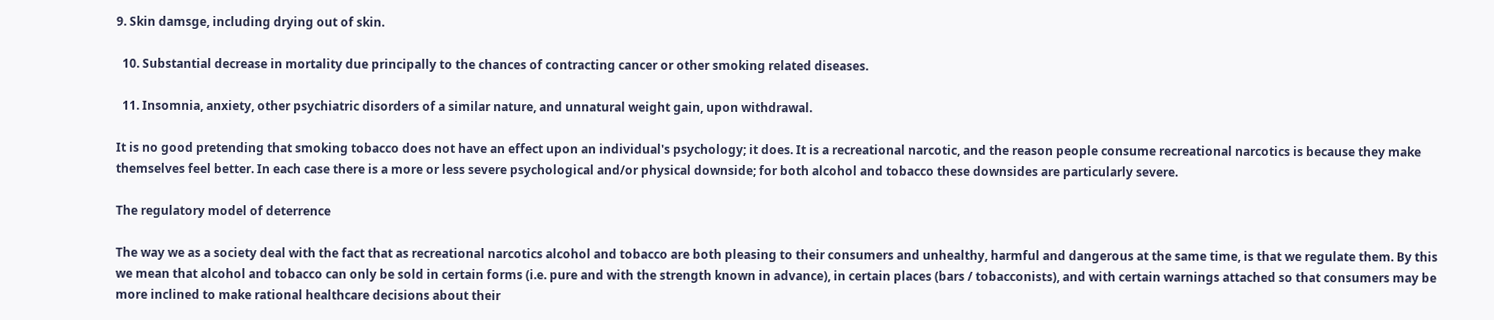9. Skin damsge, including drying out of skin.

  10. Substantial decrease in mortality due principally to the chances of contracting cancer or other smoking related diseases.

  11. Insomnia, anxiety, other psychiatric disorders of a similar nature, and unnatural weight gain, upon withdrawal.

It is no good pretending that smoking tobacco does not have an effect upon an individual's psychology; it does. It is a recreational narcotic, and the reason people consume recreational narcotics is because they make themselves feel better. In each case there is a more or less severe psychological and/or physical downside; for both alcohol and tobacco these downsides are particularly severe.

The regulatory model of deterrence

The way we as a society deal with the fact that as recreational narcotics alcohol and tobacco are both pleasing to their consumers and unhealthy, harmful and dangerous at the same time, is that we regulate them. By this we mean that alcohol and tobacco can only be sold in certain forms (i.e. pure and with the strength known in advance), in certain places (bars / tobacconists), and with certain warnings attached so that consumers may be more inclined to make rational healthcare decisions about their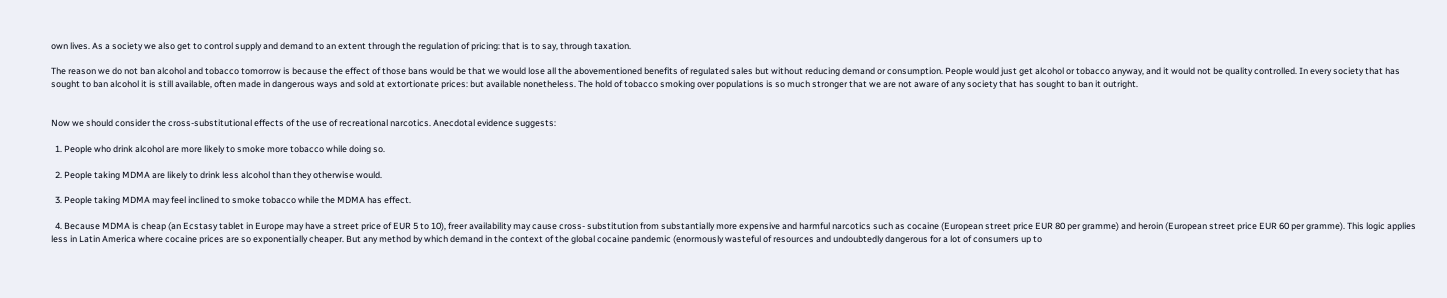own lives. As a society we also get to control supply and demand to an extent through the regulation of pricing: that is to say, through taxation.

The reason we do not ban alcohol and tobacco tomorrow is because the effect of those bans would be that we would lose all the abovementioned benefits of regulated sales but without reducing demand or consumption. People would just get alcohol or tobacco anyway, and it would not be quality controlled. In every society that has sought to ban alcohol it is still available, often made in dangerous ways and sold at extortionate prices: but available nonetheless. The hold of tobacco smoking over populations is so much stronger that we are not aware of any society that has sought to ban it outright.


Now we should consider the cross-substitutional effects of the use of recreational narcotics. Anecdotal evidence suggests:

  1. People who drink alcohol are more likely to smoke more tobacco while doing so.

  2. People taking MDMA are likely to drink less alcohol than they otherwise would.

  3. People taking MDMA may feel inclined to smoke tobacco while the MDMA has effect.

  4. Because MDMA is cheap (an Ecstasy tablet in Europe may have a street price of EUR 5 to 10), freer availability may cause cross- substitution from substantially more expensive and harmful narcotics such as cocaine (European street price EUR 80 per gramme) and heroin (European street price EUR 60 per gramme). This logic applies less in Latin America where cocaine prices are so exponentially cheaper. But any method by which demand in the context of the global cocaine pandemic (enormously wasteful of resources and undoubtedly dangerous for a lot of consumers up to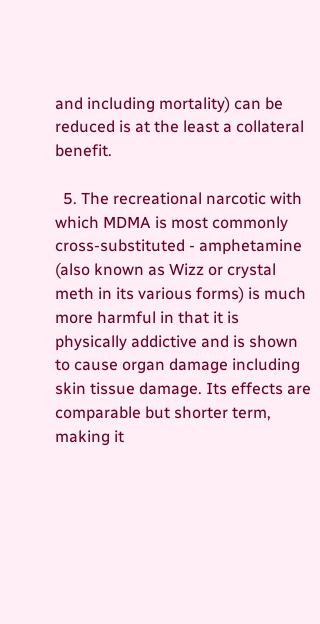and including mortality) can be reduced is at the least a collateral benefit.

  5. The recreational narcotic with which MDMA is most commonly cross-substituted - amphetamine (also known as Wizz or crystal meth in its various forms) is much more harmful in that it is physically addictive and is shown to cause organ damage including skin tissue damage. Its effects are comparable but shorter term, making it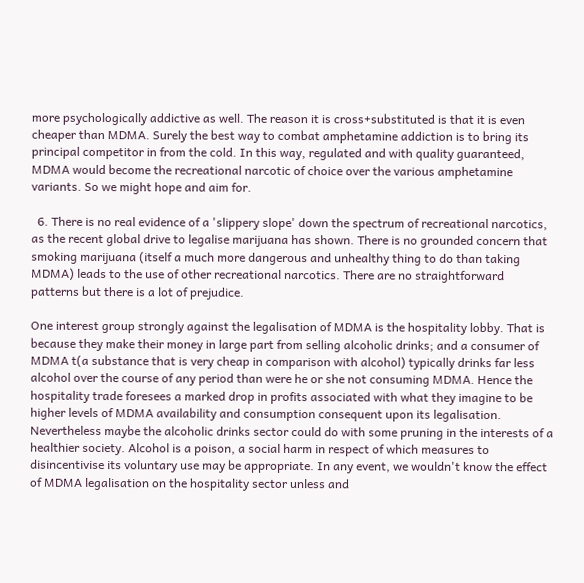more psychologically addictive as well. The reason it is cross+substituted is that it is even cheaper than MDMA. Surely the best way to combat amphetamine addiction is to bring its principal competitor in from the cold. In this way, regulated and with quality guaranteed, MDMA would become the recreational narcotic of choice over the various amphetamine variants. So we might hope and aim for.

  6. There is no real evidence of a 'slippery slope' down the spectrum of recreational narcotics, as the recent global drive to legalise marijuana has shown. There is no grounded concern that smoking marijuana (itself a much more dangerous and unhealthy thing to do than taking MDMA) leads to the use of other recreational narcotics. There are no straightforward patterns but there is a lot of prejudice.

One interest group strongly against the legalisation of MDMA is the hospitality lobby. That is because they make their money in large part from selling alcoholic drinks; and a consumer of MDMA t(a substance that is very cheap in comparison with alcohol) typically drinks far less alcohol over the course of any period than were he or she not consuming MDMA. Hence the hospitality trade foresees a marked drop in profits associated with what they imagine to be higher levels of MDMA availability and consumption consequent upon its legalisation. Nevertheless maybe the alcoholic drinks sector could do with some pruning in the interests of a healthier society. Alcohol is a poison, a social harm in respect of which measures to disincentivise its voluntary use may be appropriate. In any event, we wouldn't know the effect of MDMA legalisation on the hospitality sector unless and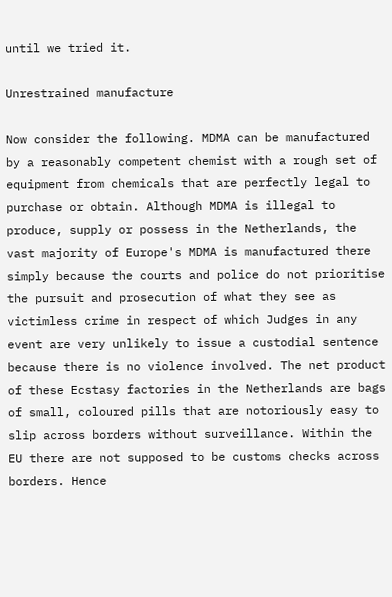until we tried it.

Unrestrained manufacture

Now consider the following. MDMA can be manufactured by a reasonably competent chemist with a rough set of equipment from chemicals that are perfectly legal to purchase or obtain. Although MDMA is illegal to produce, supply or possess in the Netherlands, the vast majority of Europe's MDMA is manufactured there simply because the courts and police do not prioritise the pursuit and prosecution of what they see as victimless crime in respect of which Judges in any event are very unlikely to issue a custodial sentence because there is no violence involved. The net product of these Ecstasy factories in the Netherlands are bags of small, coloured pills that are notoriously easy to slip across borders without surveillance. Within the EU there are not supposed to be customs checks across borders. Hence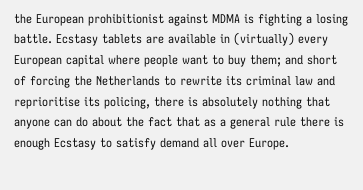the European prohibitionist against MDMA is fighting a losing battle. Ecstasy tablets are available in (virtually) every European capital where people want to buy them; and short of forcing the Netherlands to rewrite its criminal law and reprioritise its policing, there is absolutely nothing that anyone can do about the fact that as a general rule there is enough Ecstasy to satisfy demand all over Europe.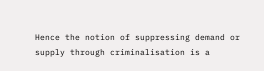Hence the notion of suppressing demand or supply through criminalisation is a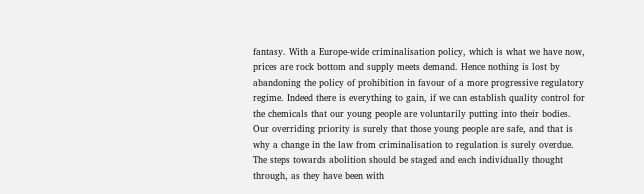fantasy. With a Europe-wide criminalisation policy, which is what we have now, prices are rock bottom and supply meets demand. Hence nothing is lost by abandoning the policy of prohibition in favour of a more progressive regulatory regime. Indeed there is everything to gain, if we can establish quality control for the chemicals that our young people are voluntarily putting into their bodies. Our overriding priority is surely that those young people are safe, and that is why a change in the law from criminalisation to regulation is surely overdue. The steps towards abolition should be staged and each individually thought through, as they have been with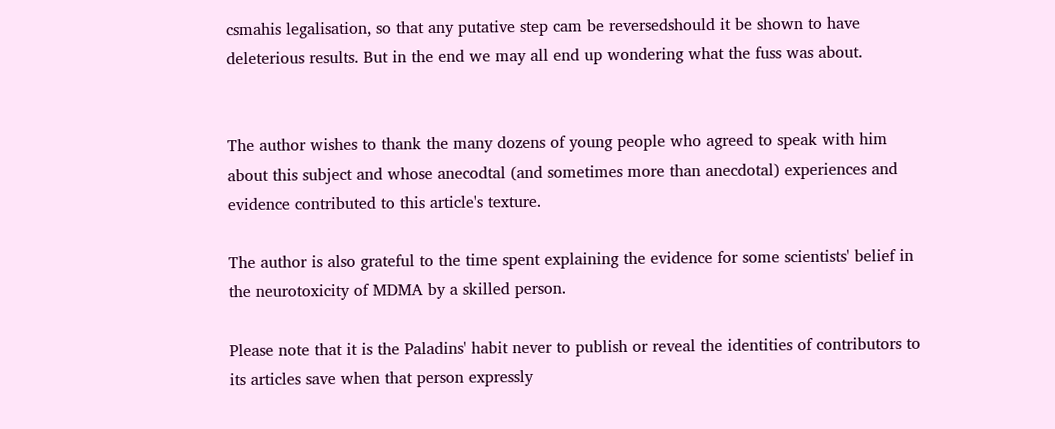csmahis legalisation, so that any putative step cam be reversedshould it be shown to have deleterious results. But in the end we may all end up wondering what the fuss was about.


The author wishes to thank the many dozens of young people who agreed to speak with him about this subject and whose anecodtal (and sometimes more than anecdotal) experiences and evidence contributed to this article's texture.

The author is also grateful to the time spent explaining the evidence for some scientists' belief in the neurotoxicity of MDMA by a skilled person.

Please note that it is the Paladins' habit never to publish or reveal the identities of contributors to its articles save when that person expressly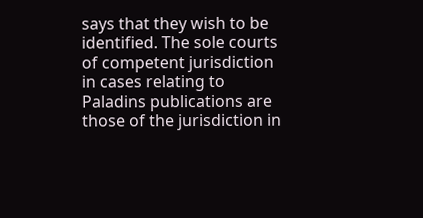says that they wish to be identified. The sole courts of competent jurisdiction in cases relating to Paladins publications are those of the jurisdiction in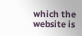which the website is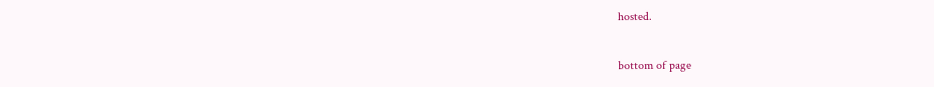hosted.


bottom of page